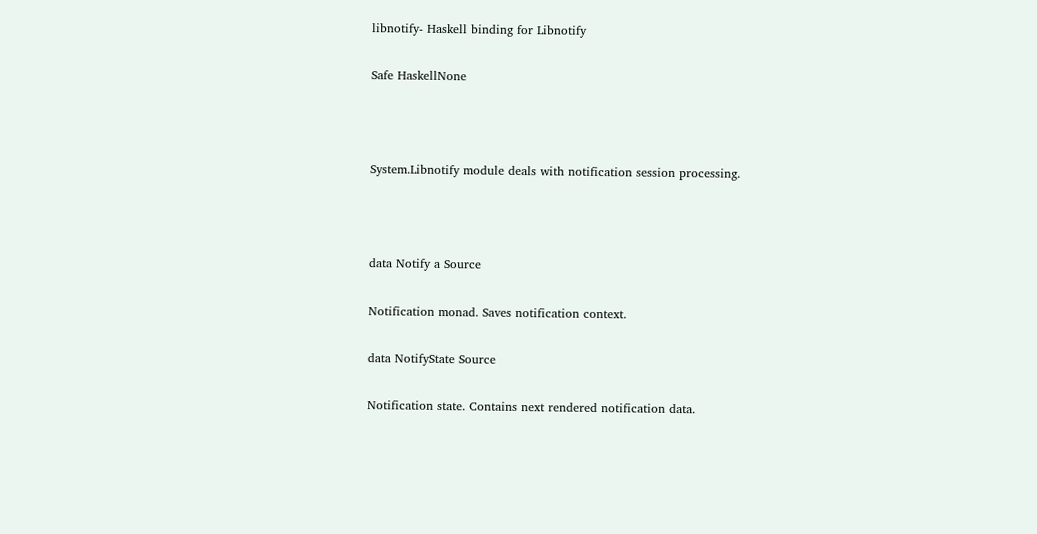libnotify- Haskell binding for Libnotify

Safe HaskellNone



System.Libnotify module deals with notification session processing.



data Notify a Source

Notification monad. Saves notification context.

data NotifyState Source

Notification state. Contains next rendered notification data.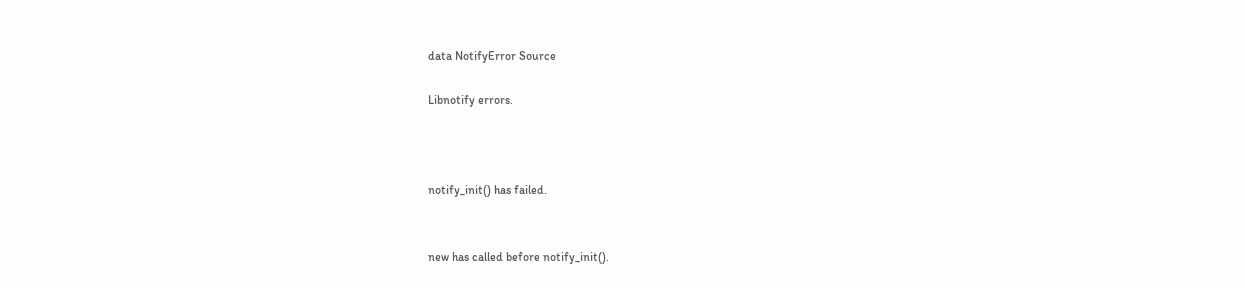data NotifyError Source

Libnotify errors.



notify_init() has failed.


new has called before notify_init().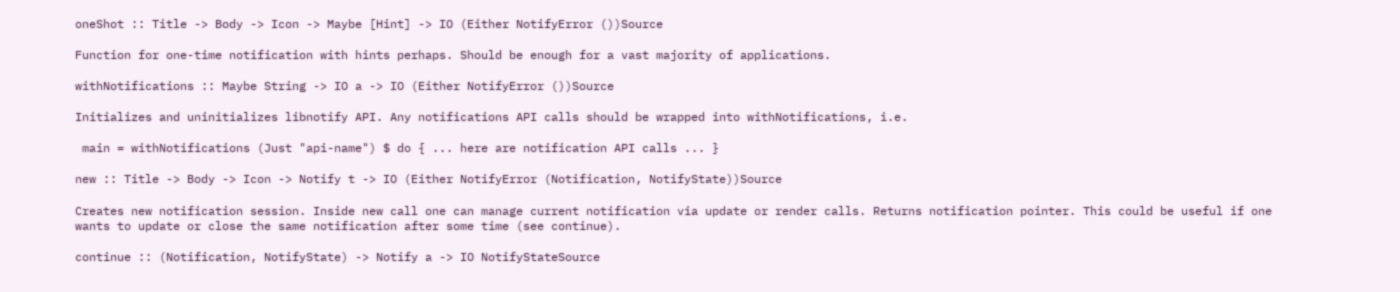oneShot :: Title -> Body -> Icon -> Maybe [Hint] -> IO (Either NotifyError ())Source

Function for one-time notification with hints perhaps. Should be enough for a vast majority of applications.

withNotifications :: Maybe String -> IO a -> IO (Either NotifyError ())Source

Initializes and uninitializes libnotify API. Any notifications API calls should be wrapped into withNotifications, i.e.

 main = withNotifications (Just "api-name") $ do { ... here are notification API calls ... }

new :: Title -> Body -> Icon -> Notify t -> IO (Either NotifyError (Notification, NotifyState))Source

Creates new notification session. Inside new call one can manage current notification via update or render calls. Returns notification pointer. This could be useful if one wants to update or close the same notification after some time (see continue).

continue :: (Notification, NotifyState) -> Notify a -> IO NotifyStateSource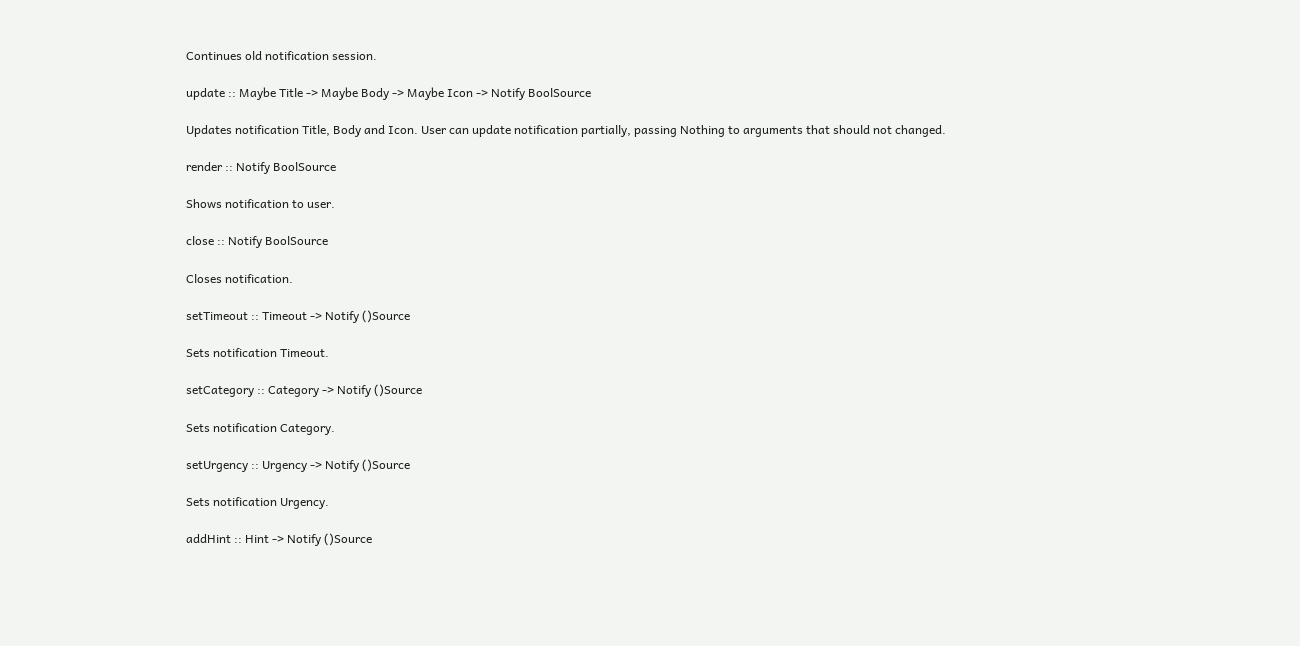Continues old notification session.

update :: Maybe Title -> Maybe Body -> Maybe Icon -> Notify BoolSource

Updates notification Title, Body and Icon. User can update notification partially, passing Nothing to arguments that should not changed.

render :: Notify BoolSource

Shows notification to user.

close :: Notify BoolSource

Closes notification.

setTimeout :: Timeout -> Notify ()Source

Sets notification Timeout.

setCategory :: Category -> Notify ()Source

Sets notification Category.

setUrgency :: Urgency -> Notify ()Source

Sets notification Urgency.

addHint :: Hint -> Notify ()Source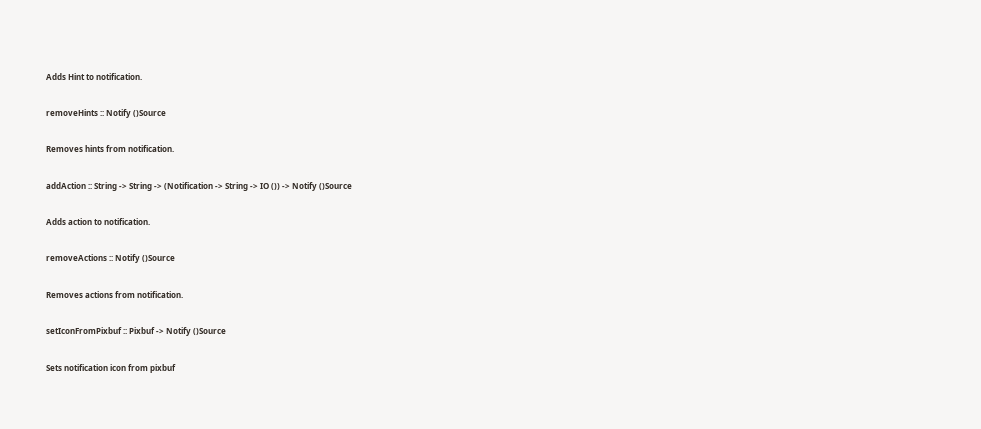Adds Hint to notification.

removeHints :: Notify ()Source

Removes hints from notification.

addAction :: String -> String -> (Notification -> String -> IO ()) -> Notify ()Source

Adds action to notification.

removeActions :: Notify ()Source

Removes actions from notification.

setIconFromPixbuf :: Pixbuf -> Notify ()Source

Sets notification icon from pixbuf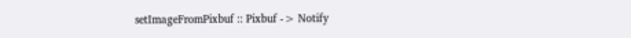setImageFromPixbuf :: Pixbuf -> Notify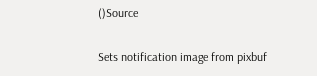()Source

Sets notification image from pixbuf